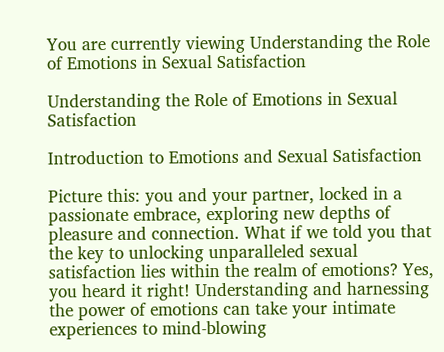You are currently viewing Understanding the Role of Emotions in Sexual Satisfaction

Understanding the Role of Emotions in Sexual Satisfaction

Introduction to Emotions and Sexual Satisfaction

Picture this: you and your partner, locked in a passionate embrace, exploring new depths of pleasure and connection. What if we told you that the key to unlocking unparalleled sexual satisfaction lies within the realm of emotions? Yes, you heard it right! Understanding and harnessing the power of emotions can take your intimate experiences to mind-blowing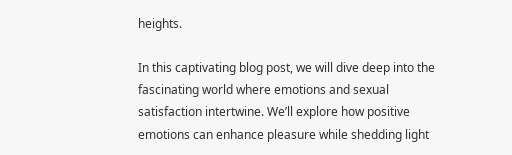heights.

In this captivating blog post, we will dive deep into the fascinating world where emotions and sexual satisfaction intertwine. We’ll explore how positive emotions can enhance pleasure while shedding light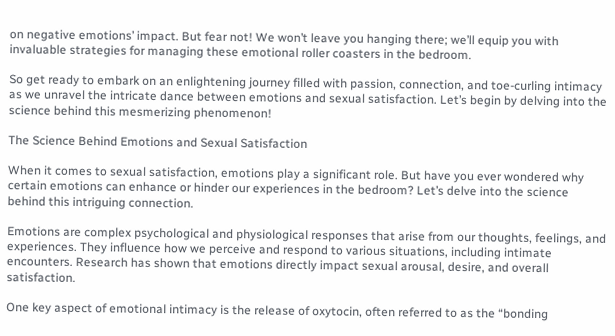on negative emotions’ impact. But fear not! We won’t leave you hanging there; we’ll equip you with invaluable strategies for managing these emotional roller coasters in the bedroom.

So get ready to embark on an enlightening journey filled with passion, connection, and toe-curling intimacy as we unravel the intricate dance between emotions and sexual satisfaction. Let’s begin by delving into the science behind this mesmerizing phenomenon!

The Science Behind Emotions and Sexual Satisfaction

When it comes to sexual satisfaction, emotions play a significant role. But have you ever wondered why certain emotions can enhance or hinder our experiences in the bedroom? Let’s delve into the science behind this intriguing connection.

Emotions are complex psychological and physiological responses that arise from our thoughts, feelings, and experiences. They influence how we perceive and respond to various situations, including intimate encounters. Research has shown that emotions directly impact sexual arousal, desire, and overall satisfaction.

One key aspect of emotional intimacy is the release of oxytocin, often referred to as the “bonding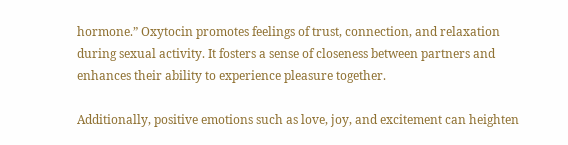hormone.” Oxytocin promotes feelings of trust, connection, and relaxation during sexual activity. It fosters a sense of closeness between partners and enhances their ability to experience pleasure together.

Additionally, positive emotions such as love, joy, and excitement can heighten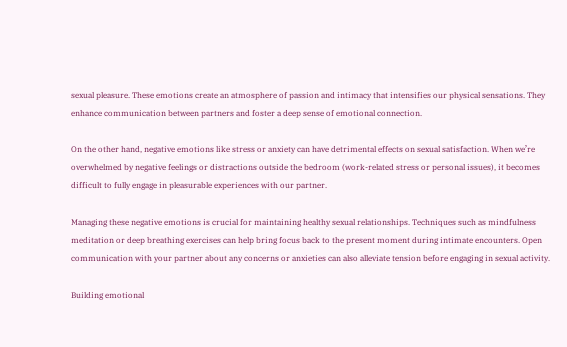sexual pleasure. These emotions create an atmosphere of passion and intimacy that intensifies our physical sensations. They enhance communication between partners and foster a deep sense of emotional connection.

On the other hand, negative emotions like stress or anxiety can have detrimental effects on sexual satisfaction. When we’re overwhelmed by negative feelings or distractions outside the bedroom (work-related stress or personal issues), it becomes difficult to fully engage in pleasurable experiences with our partner.

Managing these negative emotions is crucial for maintaining healthy sexual relationships. Techniques such as mindfulness meditation or deep breathing exercises can help bring focus back to the present moment during intimate encounters. Open communication with your partner about any concerns or anxieties can also alleviate tension before engaging in sexual activity.

Building emotional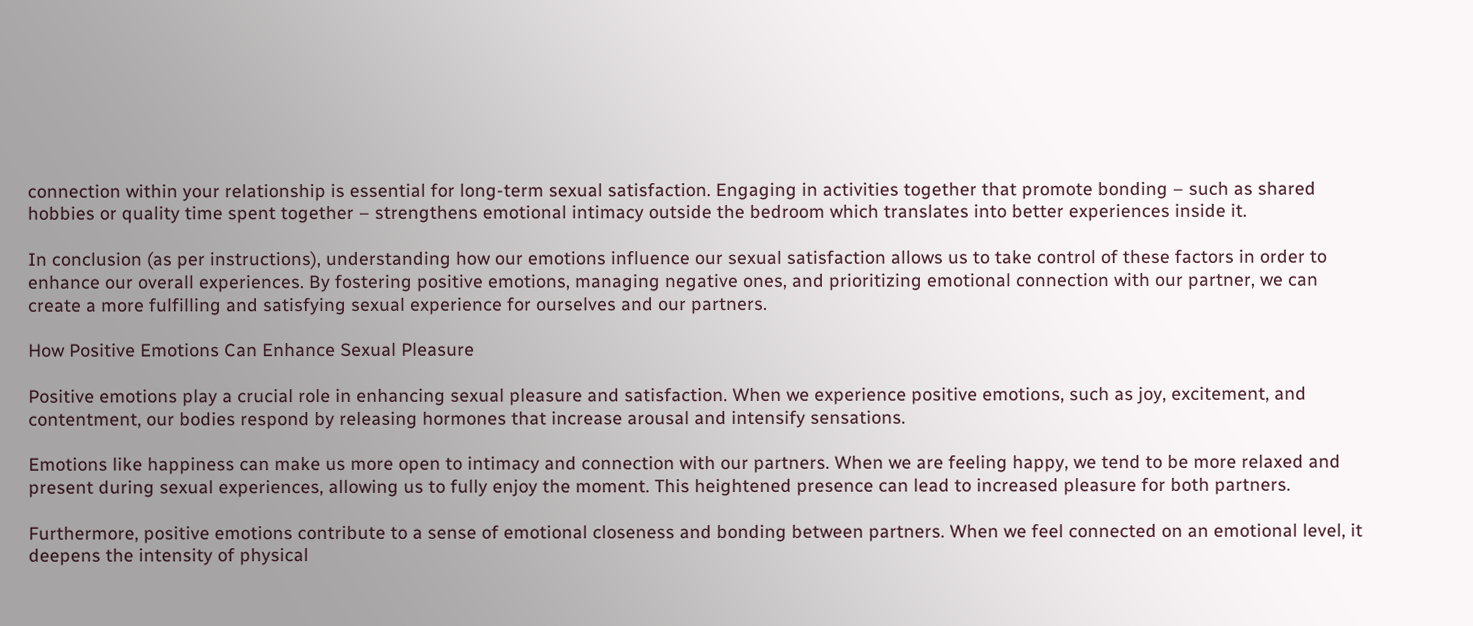connection within your relationship is essential for long-term sexual satisfaction. Engaging in activities together that promote bonding – such as shared hobbies or quality time spent together – strengthens emotional intimacy outside the bedroom which translates into better experiences inside it.

In conclusion (as per instructions), understanding how our emotions influence our sexual satisfaction allows us to take control of these factors in order to enhance our overall experiences. By fostering positive emotions, managing negative ones, and prioritizing emotional connection with our partner, we can create a more fulfilling and satisfying sexual experience for ourselves and our partners.

How Positive Emotions Can Enhance Sexual Pleasure

Positive emotions play a crucial role in enhancing sexual pleasure and satisfaction. When we experience positive emotions, such as joy, excitement, and contentment, our bodies respond by releasing hormones that increase arousal and intensify sensations.

Emotions like happiness can make us more open to intimacy and connection with our partners. When we are feeling happy, we tend to be more relaxed and present during sexual experiences, allowing us to fully enjoy the moment. This heightened presence can lead to increased pleasure for both partners.

Furthermore, positive emotions contribute to a sense of emotional closeness and bonding between partners. When we feel connected on an emotional level, it deepens the intensity of physical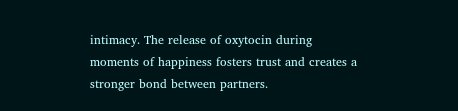intimacy. The release of oxytocin during moments of happiness fosters trust and creates a stronger bond between partners.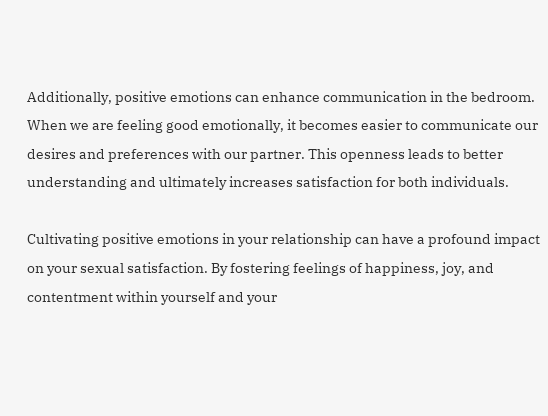Additionally, positive emotions can enhance communication in the bedroom. When we are feeling good emotionally, it becomes easier to communicate our desires and preferences with our partner. This openness leads to better understanding and ultimately increases satisfaction for both individuals.

Cultivating positive emotions in your relationship can have a profound impact on your sexual satisfaction. By fostering feelings of happiness, joy, and contentment within yourself and your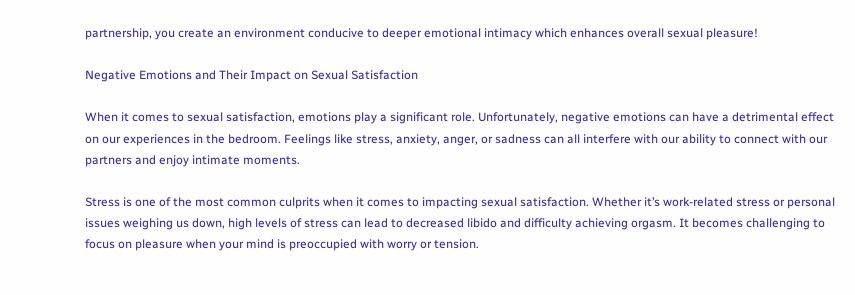partnership, you create an environment conducive to deeper emotional intimacy which enhances overall sexual pleasure!

Negative Emotions and Their Impact on Sexual Satisfaction

When it comes to sexual satisfaction, emotions play a significant role. Unfortunately, negative emotions can have a detrimental effect on our experiences in the bedroom. Feelings like stress, anxiety, anger, or sadness can all interfere with our ability to connect with our partners and enjoy intimate moments.

Stress is one of the most common culprits when it comes to impacting sexual satisfaction. Whether it’s work-related stress or personal issues weighing us down, high levels of stress can lead to decreased libido and difficulty achieving orgasm. It becomes challenging to focus on pleasure when your mind is preoccupied with worry or tension.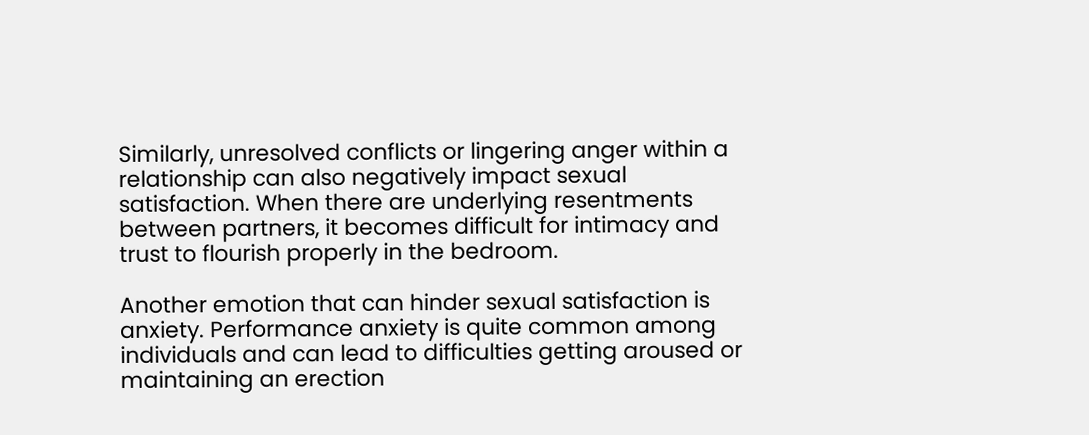Similarly, unresolved conflicts or lingering anger within a relationship can also negatively impact sexual satisfaction. When there are underlying resentments between partners, it becomes difficult for intimacy and trust to flourish properly in the bedroom.

Another emotion that can hinder sexual satisfaction is anxiety. Performance anxiety is quite common among individuals and can lead to difficulties getting aroused or maintaining an erection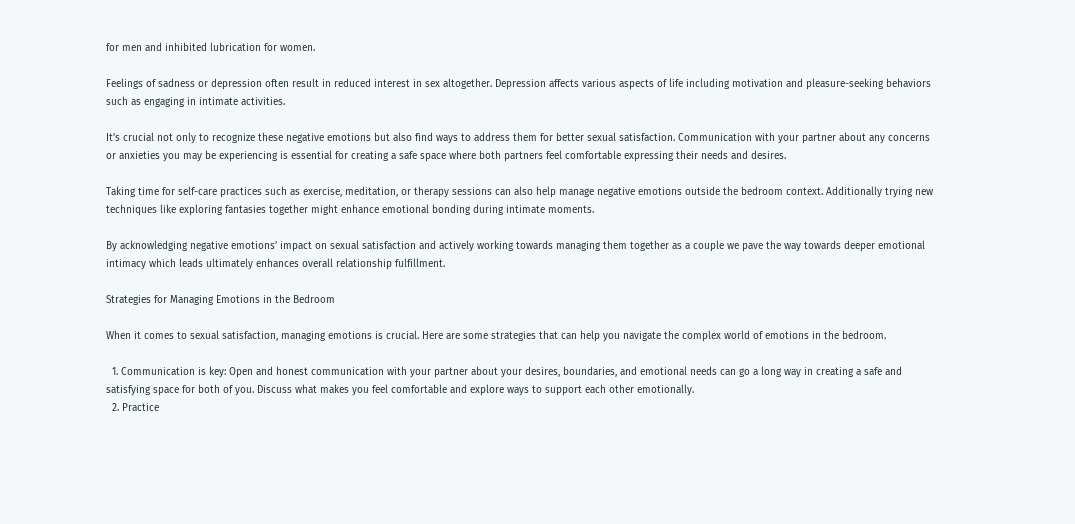for men and inhibited lubrication for women.

Feelings of sadness or depression often result in reduced interest in sex altogether. Depression affects various aspects of life including motivation and pleasure-seeking behaviors such as engaging in intimate activities.

It’s crucial not only to recognize these negative emotions but also find ways to address them for better sexual satisfaction. Communication with your partner about any concerns or anxieties you may be experiencing is essential for creating a safe space where both partners feel comfortable expressing their needs and desires.

Taking time for self-care practices such as exercise, meditation, or therapy sessions can also help manage negative emotions outside the bedroom context. Additionally trying new techniques like exploring fantasies together might enhance emotional bonding during intimate moments.

By acknowledging negative emotions’ impact on sexual satisfaction and actively working towards managing them together as a couple we pave the way towards deeper emotional intimacy which leads ultimately enhances overall relationship fulfillment.

Strategies for Managing Emotions in the Bedroom

When it comes to sexual satisfaction, managing emotions is crucial. Here are some strategies that can help you navigate the complex world of emotions in the bedroom.

  1. Communication is key: Open and honest communication with your partner about your desires, boundaries, and emotional needs can go a long way in creating a safe and satisfying space for both of you. Discuss what makes you feel comfortable and explore ways to support each other emotionally.
  2. Practice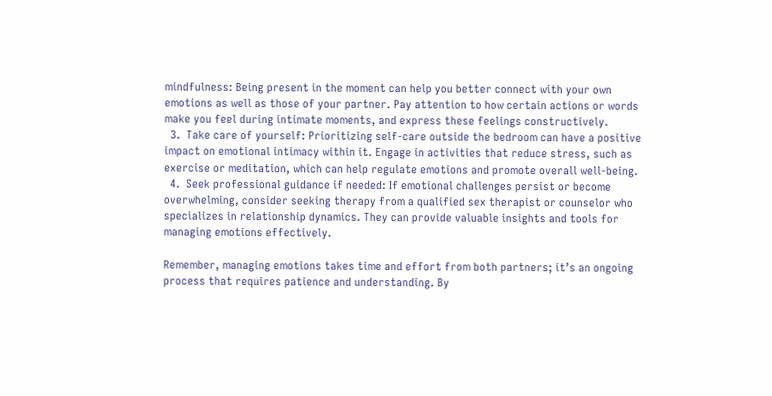mindfulness: Being present in the moment can help you better connect with your own emotions as well as those of your partner. Pay attention to how certain actions or words make you feel during intimate moments, and express these feelings constructively.
  3.  Take care of yourself: Prioritizing self-care outside the bedroom can have a positive impact on emotional intimacy within it. Engage in activities that reduce stress, such as exercise or meditation, which can help regulate emotions and promote overall well-being.
  4.  Seek professional guidance if needed: If emotional challenges persist or become overwhelming, consider seeking therapy from a qualified sex therapist or counselor who specializes in relationship dynamics. They can provide valuable insights and tools for managing emotions effectively.

Remember, managing emotions takes time and effort from both partners; it’s an ongoing process that requires patience and understanding. By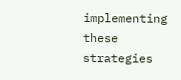implementing these strategies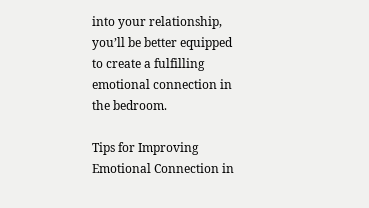into your relationship, you’ll be better equipped to create a fulfilling emotional connection in the bedroom.

Tips for Improving Emotional Connection in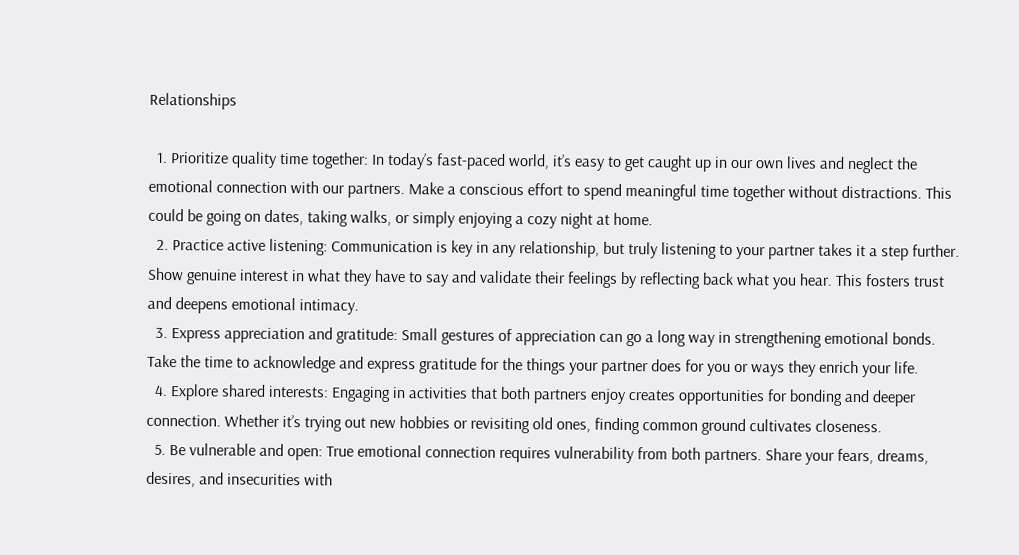Relationships

  1. Prioritize quality time together: In today’s fast-paced world, it’s easy to get caught up in our own lives and neglect the emotional connection with our partners. Make a conscious effort to spend meaningful time together without distractions. This could be going on dates, taking walks, or simply enjoying a cozy night at home.
  2. Practice active listening: Communication is key in any relationship, but truly listening to your partner takes it a step further. Show genuine interest in what they have to say and validate their feelings by reflecting back what you hear. This fosters trust and deepens emotional intimacy.
  3. Express appreciation and gratitude: Small gestures of appreciation can go a long way in strengthening emotional bonds. Take the time to acknowledge and express gratitude for the things your partner does for you or ways they enrich your life.
  4. Explore shared interests: Engaging in activities that both partners enjoy creates opportunities for bonding and deeper connection. Whether it’s trying out new hobbies or revisiting old ones, finding common ground cultivates closeness.
  5. Be vulnerable and open: True emotional connection requires vulnerability from both partners. Share your fears, dreams, desires, and insecurities with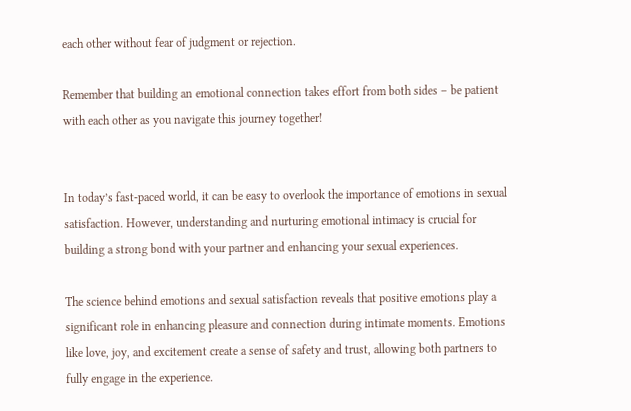each other without fear of judgment or rejection.

Remember that building an emotional connection takes effort from both sides – be patient with each other as you navigate this journey together!


In today’s fast-paced world, it can be easy to overlook the importance of emotions in sexual satisfaction. However, understanding and nurturing emotional intimacy is crucial for building a strong bond with your partner and enhancing your sexual experiences.

The science behind emotions and sexual satisfaction reveals that positive emotions play a significant role in enhancing pleasure and connection during intimate moments. Emotions like love, joy, and excitement create a sense of safety and trust, allowing both partners to fully engage in the experience.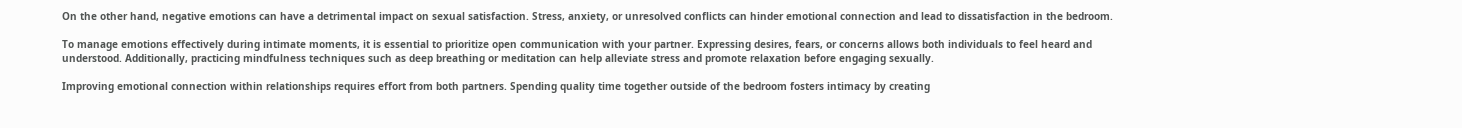On the other hand, negative emotions can have a detrimental impact on sexual satisfaction. Stress, anxiety, or unresolved conflicts can hinder emotional connection and lead to dissatisfaction in the bedroom.

To manage emotions effectively during intimate moments, it is essential to prioritize open communication with your partner. Expressing desires, fears, or concerns allows both individuals to feel heard and understood. Additionally, practicing mindfulness techniques such as deep breathing or meditation can help alleviate stress and promote relaxation before engaging sexually.

Improving emotional connection within relationships requires effort from both partners. Spending quality time together outside of the bedroom fosters intimacy by creating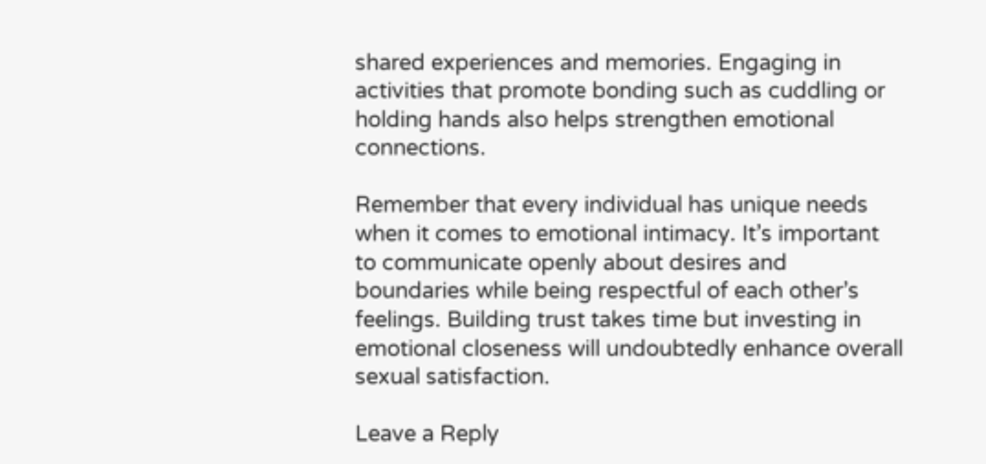shared experiences and memories. Engaging in activities that promote bonding such as cuddling or holding hands also helps strengthen emotional connections.

Remember that every individual has unique needs when it comes to emotional intimacy. It’s important to communicate openly about desires and boundaries while being respectful of each other’s feelings. Building trust takes time but investing in emotional closeness will undoubtedly enhance overall sexual satisfaction.

Leave a Reply